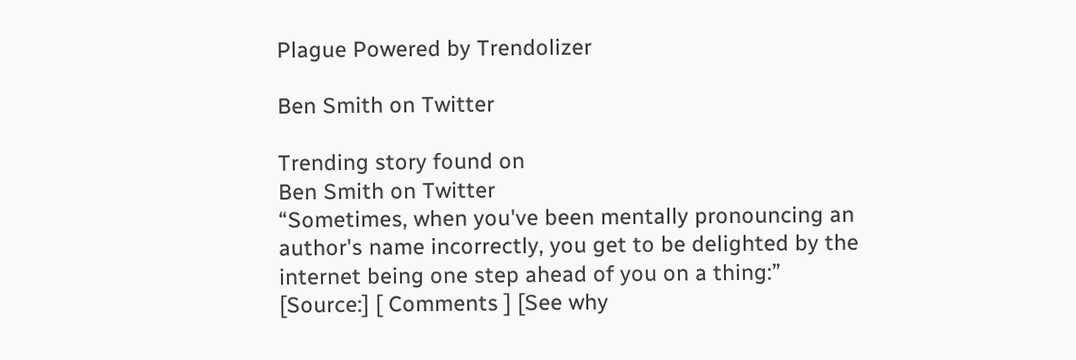Plague Powered by Trendolizer

Ben Smith on Twitter

Trending story found on
Ben Smith on Twitter
“Sometimes, when you've been mentally pronouncing an author's name incorrectly, you get to be delighted by the internet being one step ahead of you on a thing:”
[Source:] [ Comments ] [See why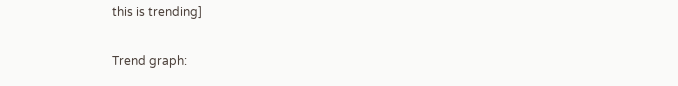this is trending]

Trend graph: